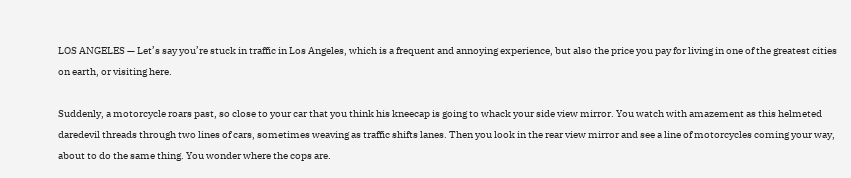LOS ANGELES — Let’s say you’re stuck in traffic in Los Angeles, which is a frequent and annoying experience, but also the price you pay for living in one of the greatest cities on earth, or visiting here.

Suddenly, a motorcycle roars past, so close to your car that you think his kneecap is going to whack your side view mirror. You watch with amazement as this helmeted daredevil threads through two lines of cars, sometimes weaving as traffic shifts lanes. Then you look in the rear view mirror and see a line of motorcycles coming your way, about to do the same thing. You wonder where the cops are.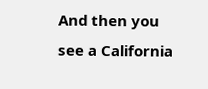And then you see a California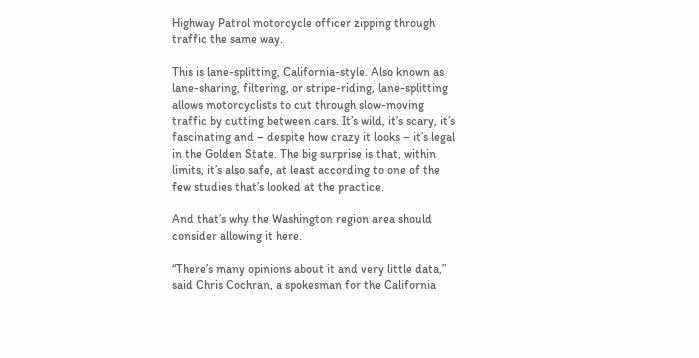Highway Patrol motorcycle officer zipping through traffic the same way.

This is lane-splitting, California-style. Also known as lane-sharing, filtering, or stripe-riding, lane-splitting allows motorcyclists to cut through slow-moving traffic by cutting between cars. It’s wild, it’s scary, it’s fascinating and – despite how crazy it looks – it’s legal in the Golden State. The big surprise is that, within limits, it’s also safe, at least according to one of the few studies that’s looked at the practice.

And that’s why the Washington region area should consider allowing it here.

“There’s many opinions about it and very little data,” said Chris Cochran, a spokesman for the California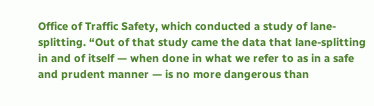Office of Traffic Safety, which conducted a study of lane-splitting. “Out of that study came the data that lane-splitting in and of itself — when done in what we refer to as in a safe and prudent manner — is no more dangerous than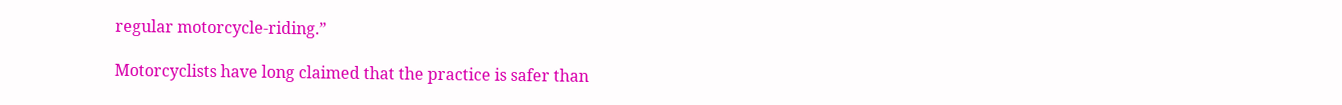regular motorcycle-riding.”

Motorcyclists have long claimed that the practice is safer than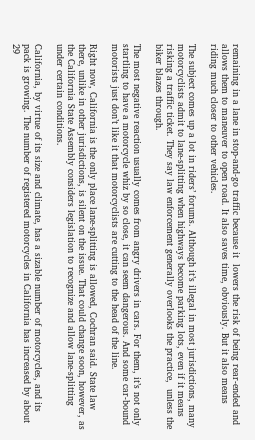remaining in a lane in stop-and-go traffic because it  lowers the risk of being rear-ended and allows them to maneuver to open road. It also saves time, obviously. But it also means riding much closer to other vehicles.

The subject comes up a lot in riders’ forums. Although it’s illegal in most jurisdictions, many motorcyclists admit to lane-splitting when highways become parking lots, even if it means risking a traffic ticket. They say law enforcement generally overlooks the practice,  unless the biker blazes through.

The most negative reaction usually comes from angry drivers in cars. For them, it’s not only startling to have a motorcycle whiz by so close, it can seem dangerous. And some car-bound motorists just don’t like it that motorcyclists are cutting to the head of the line.

Right now, California is the only place lane-splitting is allowed, Cochran said. State law there, unlike in other jurisdictions, is silent on the issue. That could change soon, however, as the California State Assembly considers legislation to recognize and allow lane-splitting under certain conditions.

California, by virtue of its size and climate, has a sizable number of motorcycles, and its pack is growing. The number of registered motorcycles in California has increased by about 29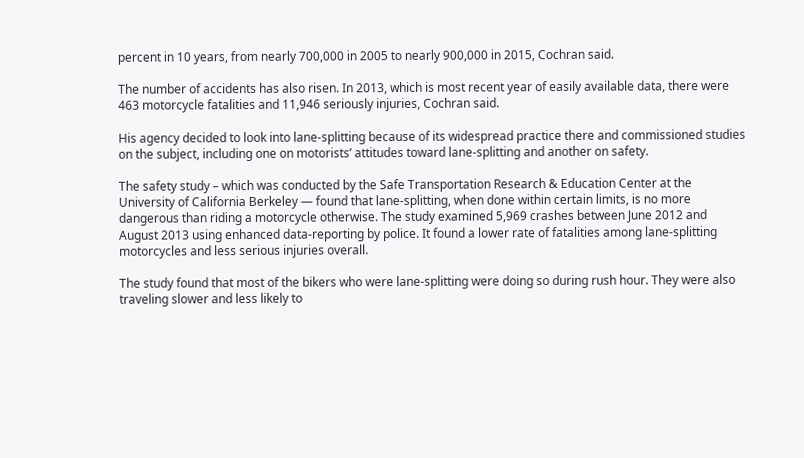percent in 10 years, from nearly 700,000 in 2005 to nearly 900,000 in 2015, Cochran said.

The number of accidents has also risen. In 2013, which is most recent year of easily available data, there were 463 motorcycle fatalities and 11,946 seriously injuries, Cochran said.

His agency decided to look into lane-splitting because of its widespread practice there and commissioned studies on the subject, including one on motorists’ attitudes toward lane-splitting and another on safety.

The safety study – which was conducted by the Safe Transportation Research & Education Center at the University of California Berkeley — found that lane-splitting, when done within certain limits, is no more dangerous than riding a motorcycle otherwise. The study examined 5,969 crashes between June 2012 and August 2013 using enhanced data-reporting by police. It found a lower rate of fatalities among lane-splitting motorcycles and less serious injuries overall.

The study found that most of the bikers who were lane-splitting were doing so during rush hour. They were also traveling slower and less likely to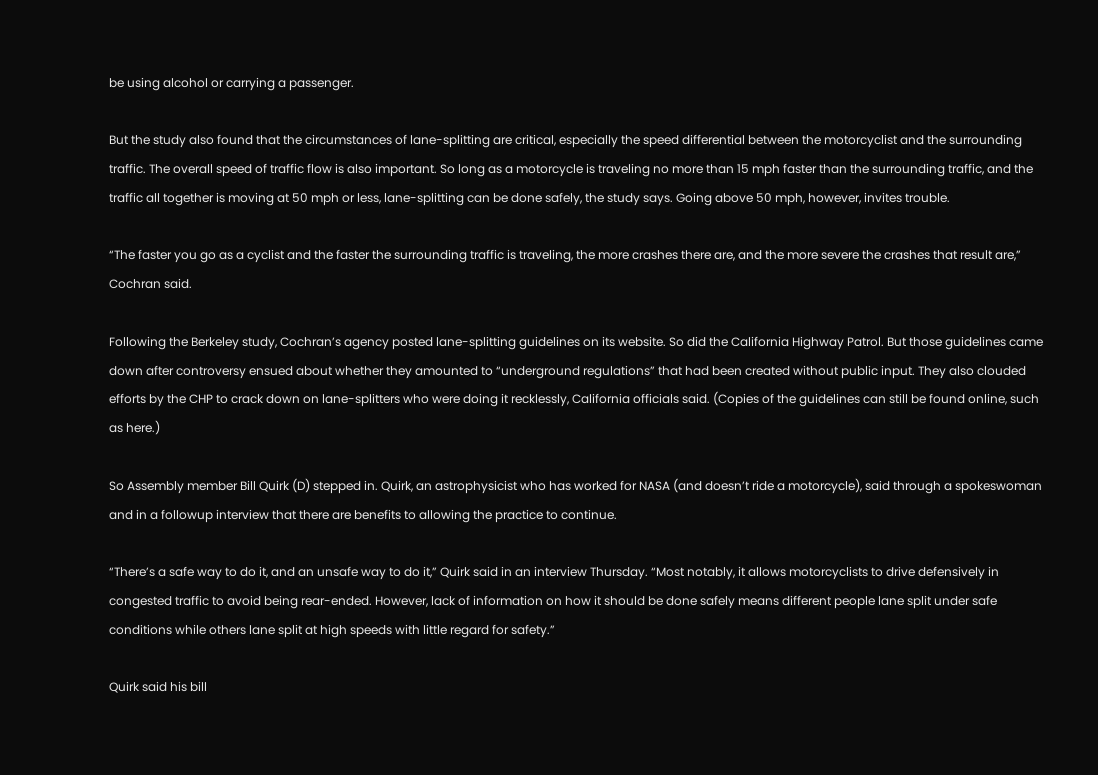be using alcohol or carrying a passenger.

But the study also found that the circumstances of lane-splitting are critical, especially the speed differential between the motorcyclist and the surrounding traffic. The overall speed of traffic flow is also important. So long as a motorcycle is traveling no more than 15 mph faster than the surrounding traffic, and the traffic all together is moving at 50 mph or less, lane-splitting can be done safely, the study says. Going above 50 mph, however, invites trouble.

“The faster you go as a cyclist and the faster the surrounding traffic is traveling, the more crashes there are, and the more severe the crashes that result are,” Cochran said.

Following the Berkeley study, Cochran’s agency posted lane-splitting guidelines on its website. So did the California Highway Patrol. But those guidelines came down after controversy ensued about whether they amounted to “underground regulations” that had been created without public input. They also clouded efforts by the CHP to crack down on lane-splitters who were doing it recklessly, California officials said. (Copies of the guidelines can still be found online, such as here.)

So Assembly member Bill Quirk (D) stepped in. Quirk, an astrophysicist who has worked for NASA (and doesn’t ride a motorcycle), said through a spokeswoman and in a followup interview that there are benefits to allowing the practice to continue.

“There’s a safe way to do it, and an unsafe way to do it,” Quirk said in an interview Thursday. “Most notably, it allows motorcyclists to drive defensively in congested traffic to avoid being rear-ended. However, lack of information on how it should be done safely means different people lane split under safe conditions while others lane split at high speeds with little regard for safety.”

Quirk said his bill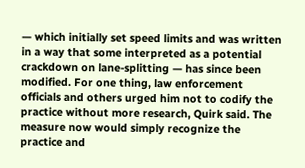— which initially set speed limits and was written in a way that some interpreted as a potential crackdown on lane-splitting — has since been modified. For one thing, law enforcement officials and others urged him not to codify the practice without more research, Quirk said. The measure now would simply recognize the practice and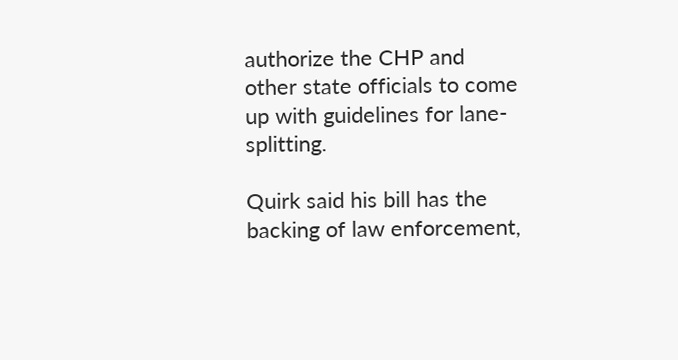authorize the CHP and other state officials to come up with guidelines for lane-splitting.

Quirk said his bill has the backing of law enforcement,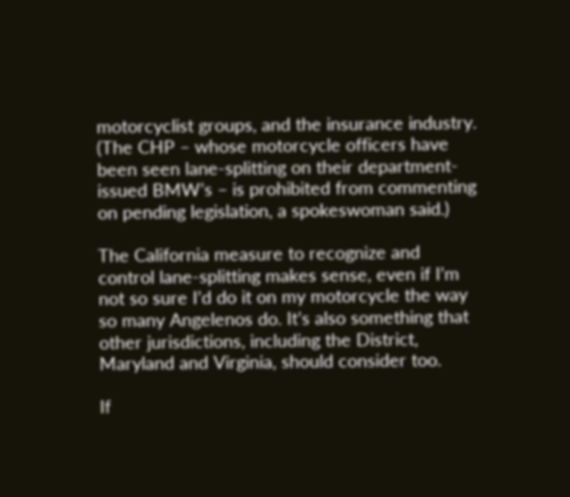motorcyclist groups, and the insurance industry. (The CHP – whose motorcycle officers have been seen lane-splitting on their department-issued BMW’s – is prohibited from commenting on pending legislation, a spokeswoman said.)

The California measure to recognize and control lane-splitting makes sense, even if I’m not so sure I’d do it on my motorcycle the way so many Angelenos do. It’s also something that other jurisdictions, including the District, Maryland and Virginia, should consider too.

If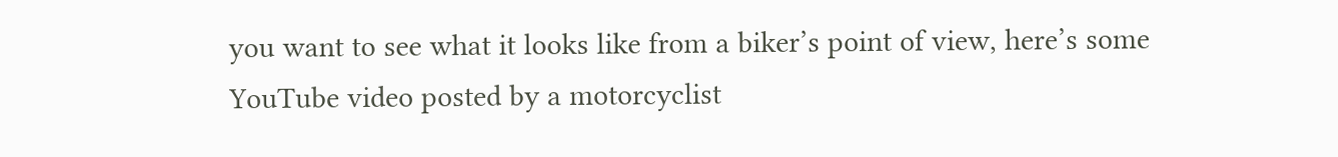you want to see what it looks like from a biker’s point of view, here’s some YouTube video posted by a motorcyclist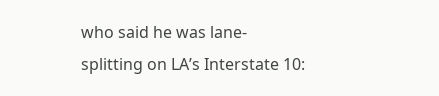who said he was lane-splitting on LA’s Interstate 10: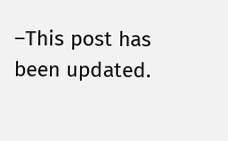–This post has been updated.